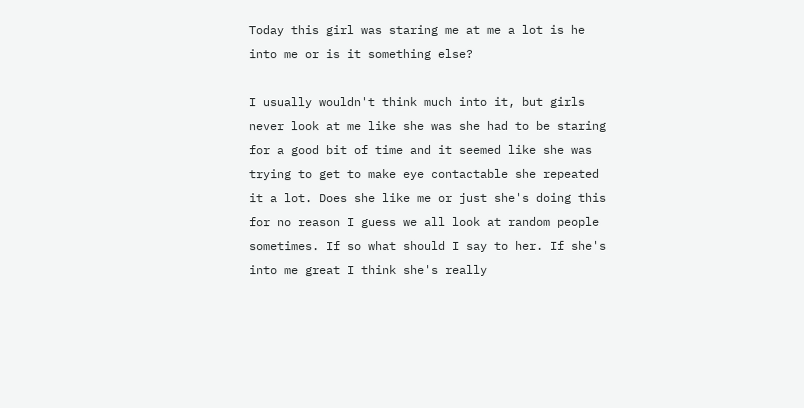Today this girl was staring me at me a lot is he into me or is it something else?

I usually wouldn't think much into it, but girls never look at me like she was she had to be staring for a good bit of time and it seemed like she was trying to get to make eye contactable she repeated it a lot. Does she like me or just she's doing this for no reason I guess we all look at random people sometimes. If so what should I say to her. If she's into me great I think she's really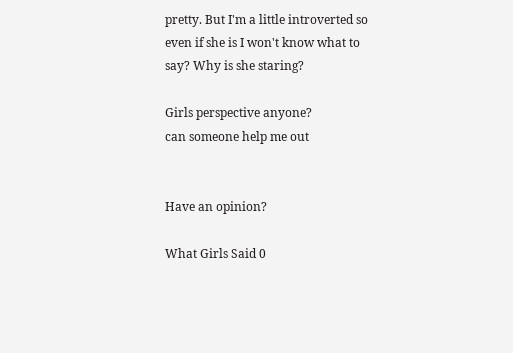pretty. But I'm a little introverted so even if she is I won't know what to say? Why is she staring?

Girls perspective anyone?
can someone help me out


Have an opinion?

What Girls Said 0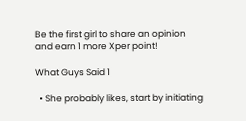Be the first girl to share an opinion
and earn 1 more Xper point!

What Guys Said 1

  • She probably likes, start by initiating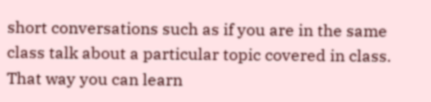short conversations such as if you are in the same class talk about a particular topic covered in class. That way you can learn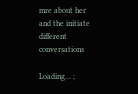mre about her and the initiate different conversations

Loading... ;